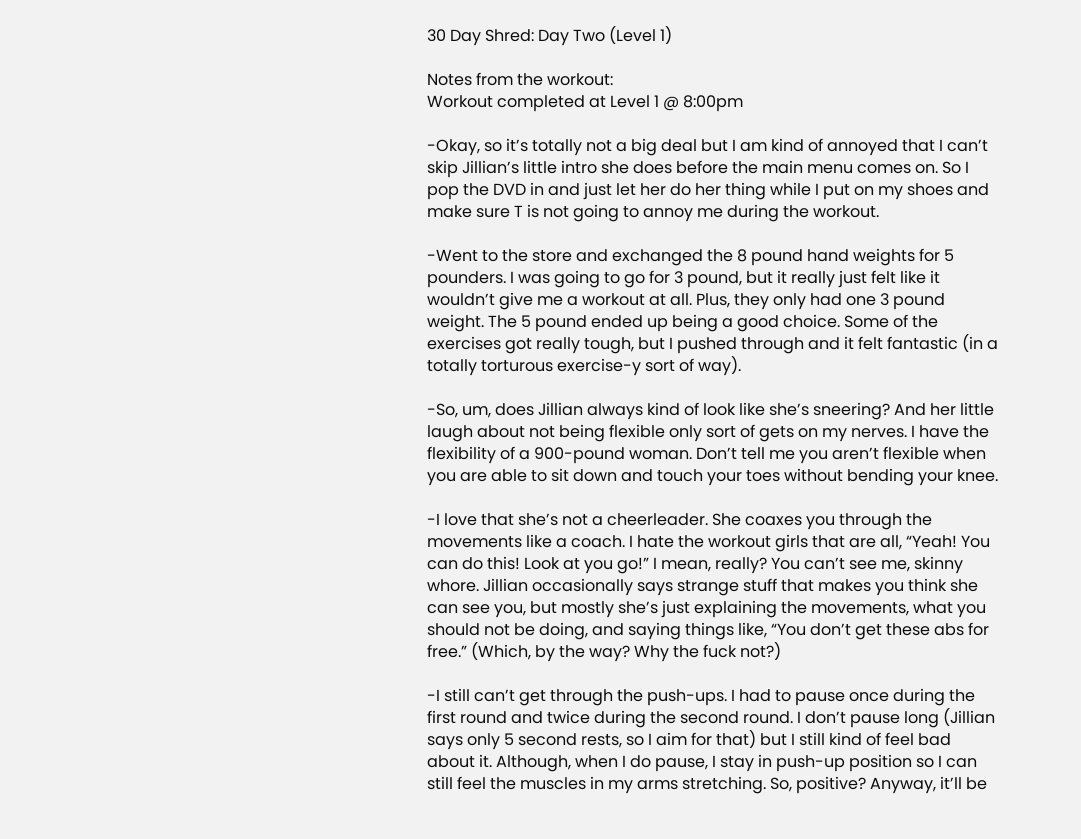30 Day Shred: Day Two (Level 1)

Notes from the workout:
Workout completed at Level 1 @ 8:00pm

-Okay, so it’s totally not a big deal but I am kind of annoyed that I can’t skip Jillian’s little intro she does before the main menu comes on. So I pop the DVD in and just let her do her thing while I put on my shoes and make sure T is not going to annoy me during the workout.

-Went to the store and exchanged the 8 pound hand weights for 5 pounders. I was going to go for 3 pound, but it really just felt like it wouldn’t give me a workout at all. Plus, they only had one 3 pound weight. The 5 pound ended up being a good choice. Some of the exercises got really tough, but I pushed through and it felt fantastic (in a totally torturous exercise-y sort of way).

-So, um, does Jillian always kind of look like she’s sneering? And her little laugh about not being flexible only sort of gets on my nerves. I have the flexibility of a 900-pound woman. Don’t tell me you aren’t flexible when you are able to sit down and touch your toes without bending your knee.

-I love that she’s not a cheerleader. She coaxes you through the movements like a coach. I hate the workout girls that are all, “Yeah! You can do this! Look at you go!” I mean, really? You can’t see me, skinny whore. Jillian occasionally says strange stuff that makes you think she can see you, but mostly she’s just explaining the movements, what you should not be doing, and saying things like, “You don’t get these abs for free.” (Which, by the way? Why the fuck not?)

-I still can’t get through the push-ups. I had to pause once during the first round and twice during the second round. I don’t pause long (Jillian says only 5 second rests, so I aim for that) but I still kind of feel bad about it. Although, when I do pause, I stay in push-up position so I can still feel the muscles in my arms stretching. So, positive? Anyway, it’ll be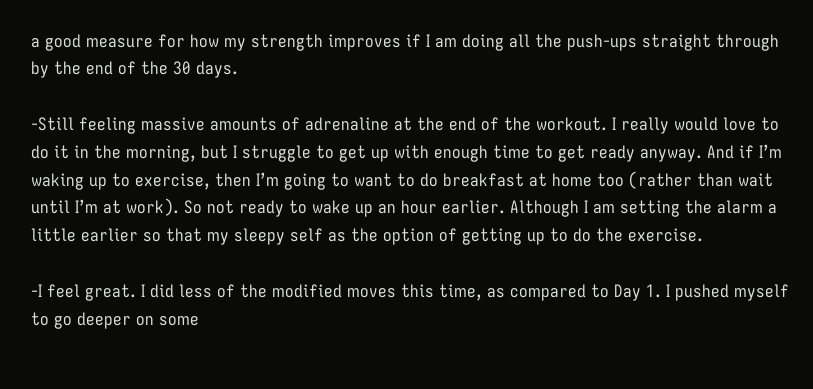a good measure for how my strength improves if I am doing all the push-ups straight through by the end of the 30 days.

-Still feeling massive amounts of adrenaline at the end of the workout. I really would love to do it in the morning, but I struggle to get up with enough time to get ready anyway. And if I’m waking up to exercise, then I’m going to want to do breakfast at home too (rather than wait until I’m at work). So not ready to wake up an hour earlier. Although I am setting the alarm a little earlier so that my sleepy self as the option of getting up to do the exercise.

-I feel great. I did less of the modified moves this time, as compared to Day 1. I pushed myself to go deeper on some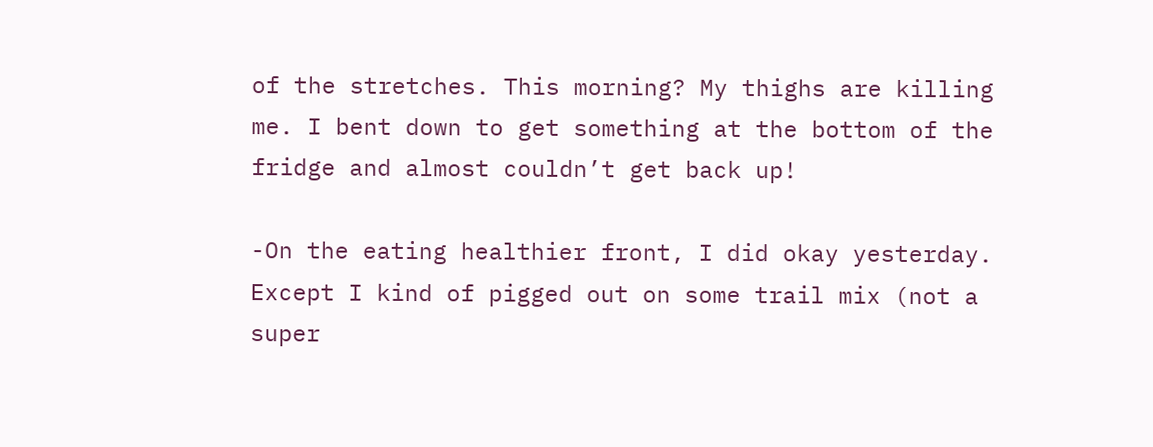of the stretches. This morning? My thighs are killing me. I bent down to get something at the bottom of the fridge and almost couldn’t get back up!

-On the eating healthier front, I did okay yesterday. Except I kind of pigged out on some trail mix (not a super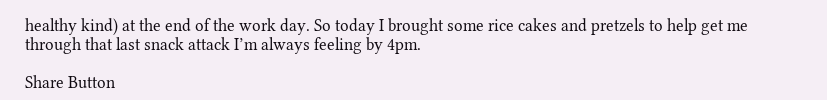healthy kind) at the end of the work day. So today I brought some rice cakes and pretzels to help get me through that last snack attack I’m always feeling by 4pm.

Share Button